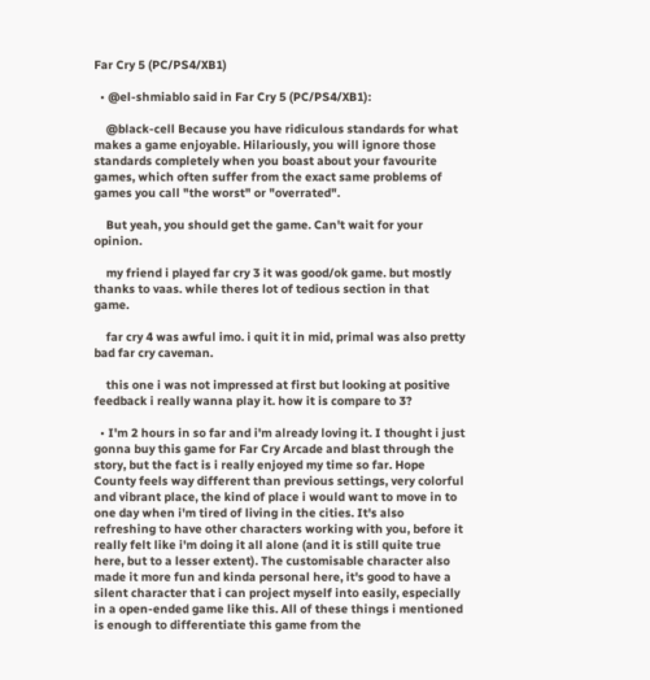Far Cry 5 (PC/PS4/XB1)

  • @el-shmiablo said in Far Cry 5 (PC/PS4/XB1):

    @black-cell Because you have ridiculous standards for what makes a game enjoyable. Hilariously, you will ignore those standards completely when you boast about your favourite games, which often suffer from the exact same problems of games you call "the worst" or "overrated".

    But yeah, you should get the game. Can't wait for your opinion.

    my friend i played far cry 3 it was good/ok game. but mostly thanks to vaas. while theres lot of tedious section in that game.

    far cry 4 was awful imo. i quit it in mid, primal was also pretty bad far cry caveman.

    this one i was not impressed at first but looking at positive feedback i really wanna play it. how it is compare to 3?

  • I'm 2 hours in so far and i'm already loving it. I thought i just gonna buy this game for Far Cry Arcade and blast through the story, but the fact is i really enjoyed my time so far. Hope County feels way different than previous settings, very colorful and vibrant place, the kind of place i would want to move in to one day when i'm tired of living in the cities. It's also refreshing to have other characters working with you, before it really felt like i'm doing it all alone (and it is still quite true here, but to a lesser extent). The customisable character also made it more fun and kinda personal here, it's good to have a silent character that i can project myself into easily, especially in a open-ended game like this. All of these things i mentioned is enough to differentiate this game from the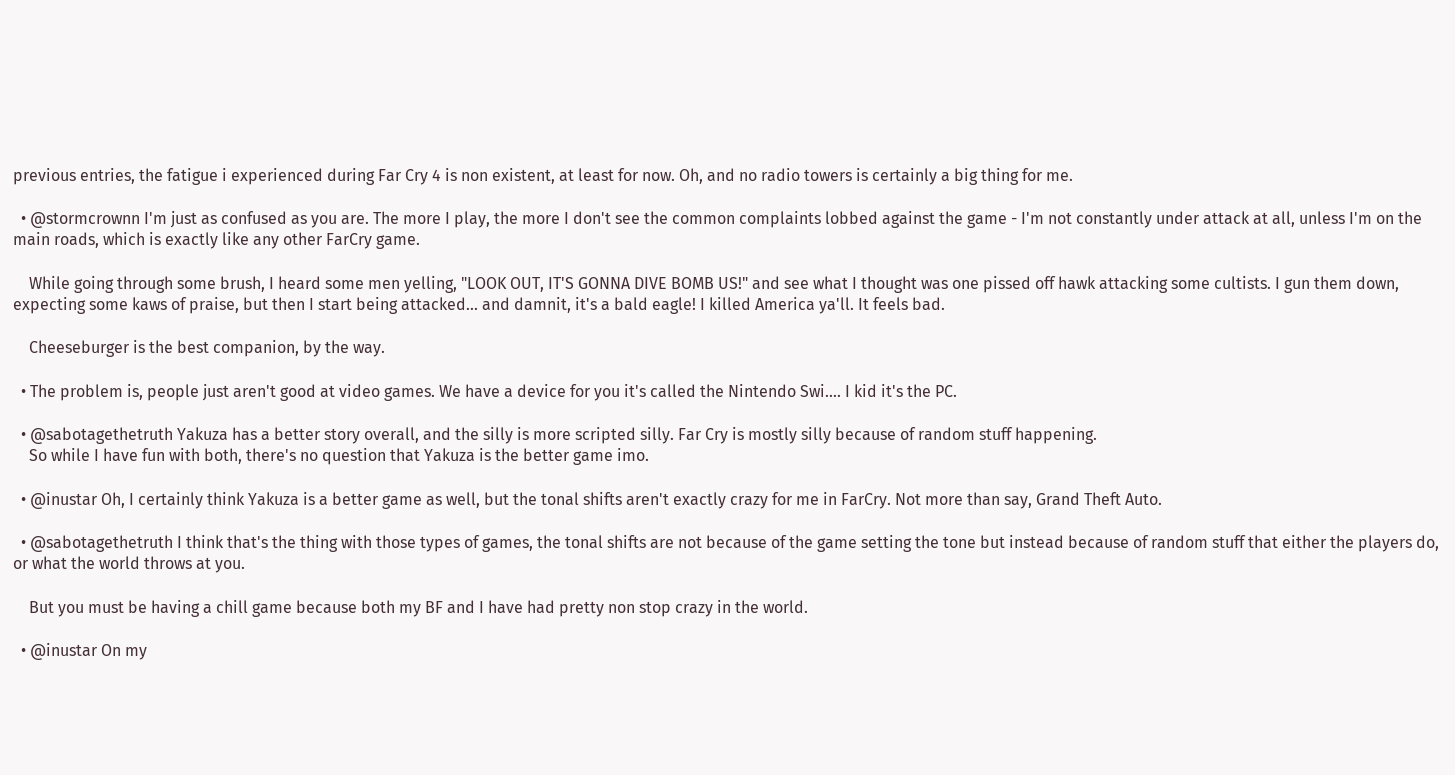previous entries, the fatigue i experienced during Far Cry 4 is non existent, at least for now. Oh, and no radio towers is certainly a big thing for me.

  • @stormcrownn I'm just as confused as you are. The more I play, the more I don't see the common complaints lobbed against the game - I'm not constantly under attack at all, unless I'm on the main roads, which is exactly like any other FarCry game.

    While going through some brush, I heard some men yelling, "LOOK OUT, IT'S GONNA DIVE BOMB US!" and see what I thought was one pissed off hawk attacking some cultists. I gun them down, expecting some kaws of praise, but then I start being attacked... and damnit, it's a bald eagle! I killed America ya'll. It feels bad.

    Cheeseburger is the best companion, by the way.

  • The problem is, people just aren't good at video games. We have a device for you it's called the Nintendo Swi.... I kid it's the PC.

  • @sabotagethetruth Yakuza has a better story overall, and the silly is more scripted silly. Far Cry is mostly silly because of random stuff happening.
    So while I have fun with both, there's no question that Yakuza is the better game imo.

  • @inustar Oh, I certainly think Yakuza is a better game as well, but the tonal shifts aren't exactly crazy for me in FarCry. Not more than say, Grand Theft Auto.

  • @sabotagethetruth I think that's the thing with those types of games, the tonal shifts are not because of the game setting the tone but instead because of random stuff that either the players do, or what the world throws at you.

    But you must be having a chill game because both my BF and I have had pretty non stop crazy in the world.

  • @inustar On my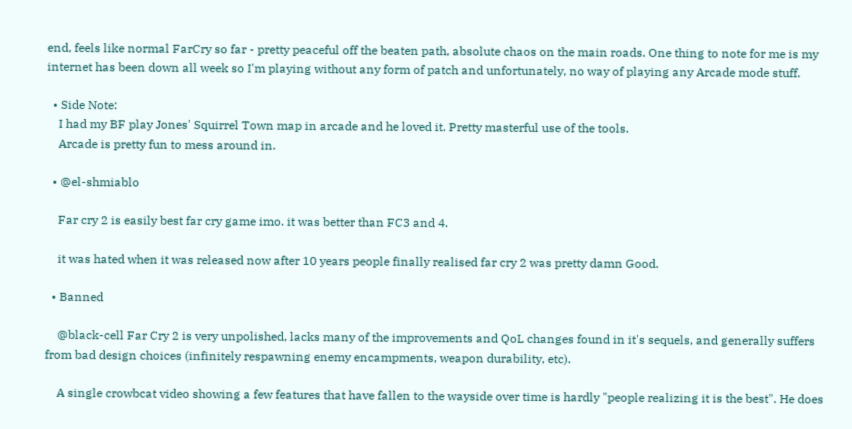end, feels like normal FarCry so far - pretty peaceful off the beaten path, absolute chaos on the main roads. One thing to note for me is my internet has been down all week so I'm playing without any form of patch and unfortunately, no way of playing any Arcade mode stuff.

  • Side Note:
    I had my BF play Jones' Squirrel Town map in arcade and he loved it. Pretty masterful use of the tools.
    Arcade is pretty fun to mess around in.

  • @el-shmiablo

    Far cry 2 is easily best far cry game imo. it was better than FC3 and 4.

    it was hated when it was released now after 10 years people finally realised far cry 2 was pretty damn Good.

  • Banned

    @black-cell Far Cry 2 is very unpolished, lacks many of the improvements and QoL changes found in it's sequels, and generally suffers from bad design choices (infinitely respawning enemy encampments, weapon durability, etc).

    A single crowbcat video showing a few features that have fallen to the wayside over time is hardly "people realizing it is the best". He does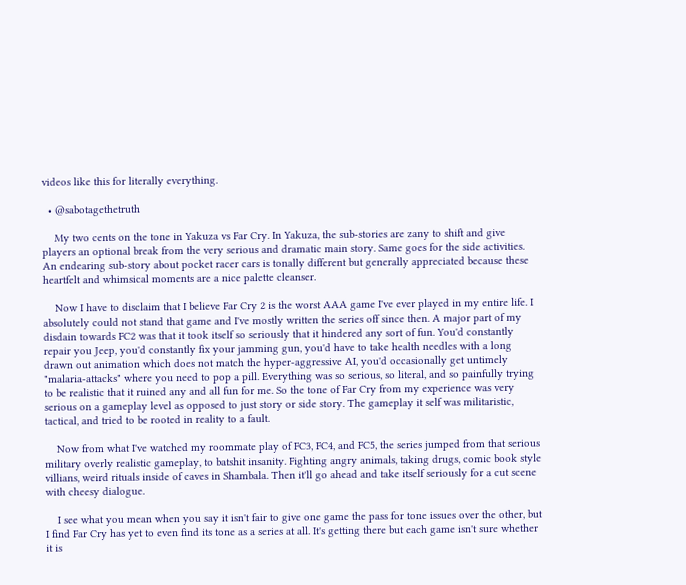videos like this for literally everything.

  • @sabotagethetruth

    My two cents on the tone in Yakuza vs Far Cry. In Yakuza, the sub-stories are zany to shift and give players an optional break from the very serious and dramatic main story. Same goes for the side activities. An endearing sub-story about pocket racer cars is tonally different but generally appreciated because these heartfelt and whimsical moments are a nice palette cleanser.

    Now I have to disclaim that I believe Far Cry 2 is the worst AAA game I've ever played in my entire life. I absolutely could not stand that game and I've mostly written the series off since then. A major part of my disdain towards FC2 was that it took itself so seriously that it hindered any sort of fun. You'd constantly repair you Jeep, you'd constantly fix your jamming gun, you'd have to take health needles with a long drawn out animation which does not match the hyper-aggressive AI, you'd occasionally get untimely "malaria-attacks" where you need to pop a pill. Everything was so serious, so literal, and so painfully trying to be realistic that it ruined any and all fun for me. So the tone of Far Cry from my experience was very serious on a gameplay level as opposed to just story or side story. The gameplay it self was militaristic, tactical, and tried to be rooted in reality to a fault.

    Now from what I've watched my roommate play of FC3, FC4, and FC5, the series jumped from that serious military overly realistic gameplay, to batshit insanity. Fighting angry animals, taking drugs, comic book style villians, weird rituals inside of caves in Shambala. Then it'll go ahead and take itself seriously for a cut scene with cheesy dialogue.

    I see what you mean when you say it isn't fair to give one game the pass for tone issues over the other, but I find Far Cry has yet to even find its tone as a series at all. It's getting there but each game isn't sure whether it is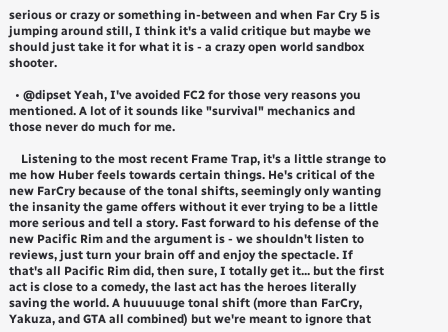serious or crazy or something in-between and when Far Cry 5 is jumping around still, I think it's a valid critique but maybe we should just take it for what it is - a crazy open world sandbox shooter.

  • @dipset Yeah, I've avoided FC2 for those very reasons you mentioned. A lot of it sounds like "survival" mechanics and those never do much for me.

    Listening to the most recent Frame Trap, it's a little strange to me how Huber feels towards certain things. He's critical of the new FarCry because of the tonal shifts, seemingly only wanting the insanity the game offers without it ever trying to be a little more serious and tell a story. Fast forward to his defense of the new Pacific Rim and the argument is - we shouldn't listen to reviews, just turn your brain off and enjoy the spectacle. If that's all Pacific Rim did, then sure, I totally get it... but the first act is close to a comedy, the last act has the heroes literally saving the world. A huuuuuge tonal shift (more than FarCry, Yakuza, and GTA all combined) but we're meant to ignore that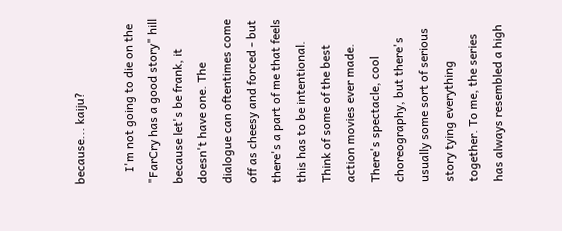because... kaiju?

    I'm not going to die on the "FarCry has a good story" hill because let's be frank, it doesn't have one. The dialogue can oftentimes come off as cheesy and forced - but there's a part of me that feels this has to be intentional. Think of some of the best action movies ever made. There's spectacle, cool choreography, but there's usually some sort of serious story tying everything together. To me, the series has always resembled a high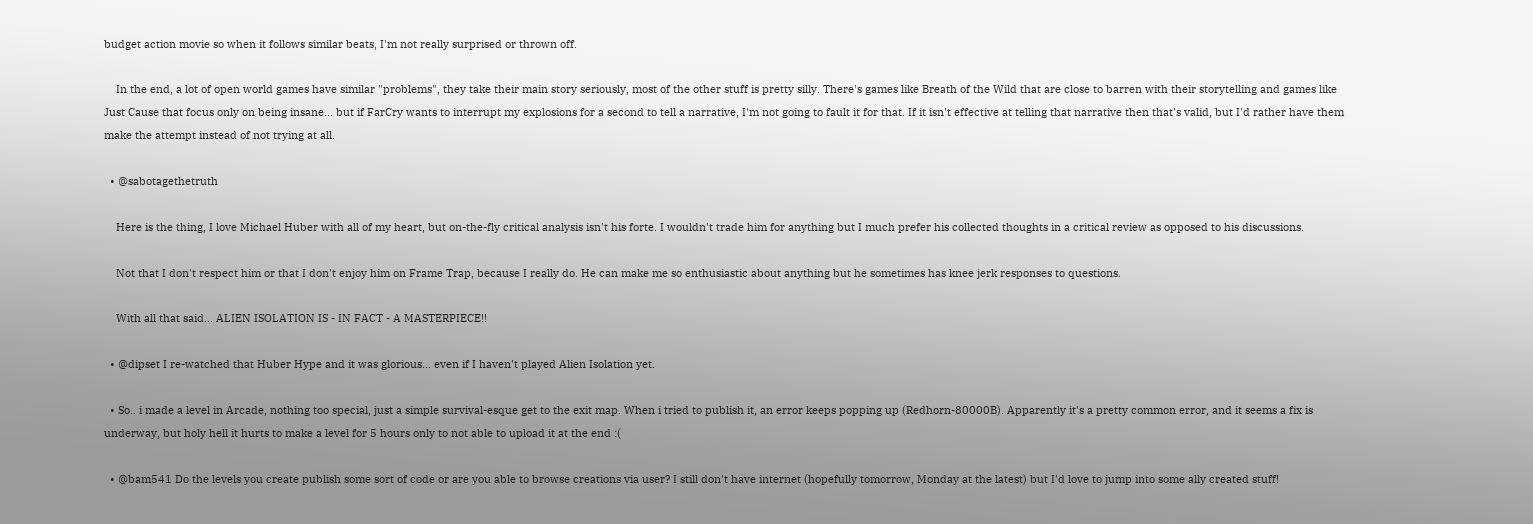budget action movie so when it follows similar beats, I'm not really surprised or thrown off.

    In the end, a lot of open world games have similar "problems", they take their main story seriously, most of the other stuff is pretty silly. There's games like Breath of the Wild that are close to barren with their storytelling and games like Just Cause that focus only on being insane... but if FarCry wants to interrupt my explosions for a second to tell a narrative, I'm not going to fault it for that. If it isn't effective at telling that narrative then that's valid, but I'd rather have them make the attempt instead of not trying at all.

  • @sabotagethetruth

    Here is the thing, I love Michael Huber with all of my heart, but on-the-fly critical analysis isn't his forte. I wouldn't trade him for anything but I much prefer his collected thoughts in a critical review as opposed to his discussions.

    Not that I don't respect him or that I don't enjoy him on Frame Trap, because I really do. He can make me so enthusiastic about anything but he sometimes has knee jerk responses to questions.

    With all that said... ALIEN ISOLATION IS - IN FACT - A MASTERPIECE!!

  • @dipset I re-watched that Huber Hype and it was glorious... even if I haven't played Alien Isolation yet.

  • So.. i made a level in Arcade, nothing too special, just a simple survival-esque get to the exit map. When i tried to publish it, an error keeps popping up (Redhorn-80000B). Apparently it's a pretty common error, and it seems a fix is underway, but holy hell it hurts to make a level for 5 hours only to not able to upload it at the end :(

  • @bam541 Do the levels you create publish some sort of code or are you able to browse creations via user? I still don't have internet (hopefully tomorrow, Monday at the latest) but I'd love to jump into some ally created stuff!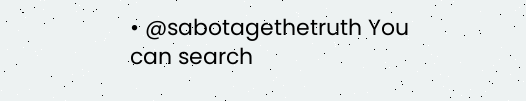• @sabotagethetruth You can search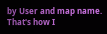by User and map name. That's how I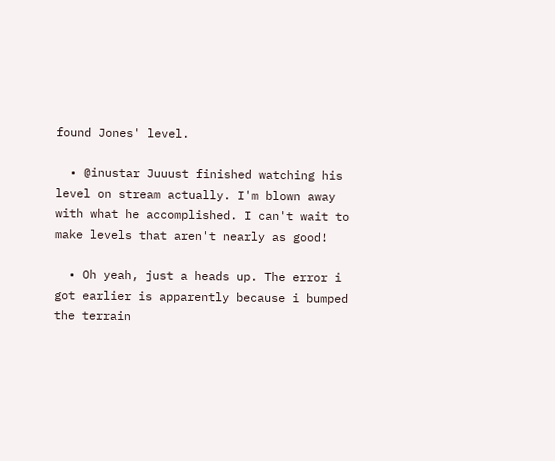found Jones' level.

  • @inustar Juuust finished watching his level on stream actually. I'm blown away with what he accomplished. I can't wait to make levels that aren't nearly as good!

  • Oh yeah, just a heads up. The error i got earlier is apparently because i bumped the terrain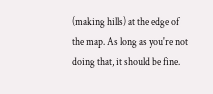(making hills) at the edge of the map. As long as you're not doing that, it should be fine.